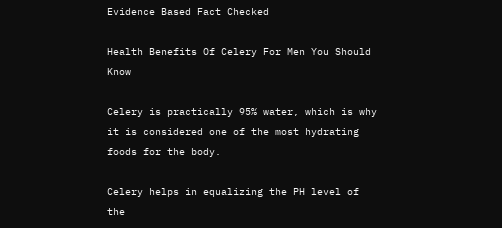Evidence Based Fact Checked

Health Benefits Of Celery For Men You Should Know

Celery is practically 95% water, which is why it is considered one of the most hydrating foods for the body.

Celery helps in equalizing the PH level of the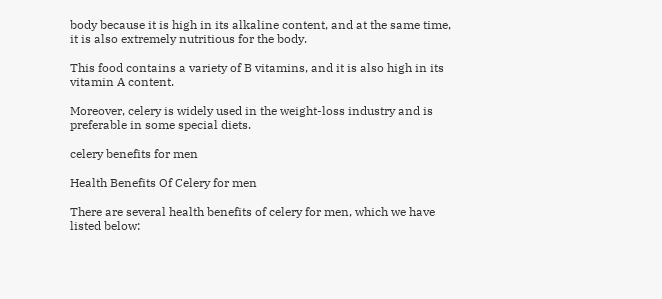body because it is high in its alkaline content, and at the same time, it is also extremely nutritious for the body.

This food contains a variety of B vitamins, and it is also high in its vitamin A content.

Moreover, celery is widely used in the weight-loss industry and is preferable in some special diets.

celery benefits for men

Health Benefits Of Celery for men

There are several health benefits of celery for men, which we have listed below: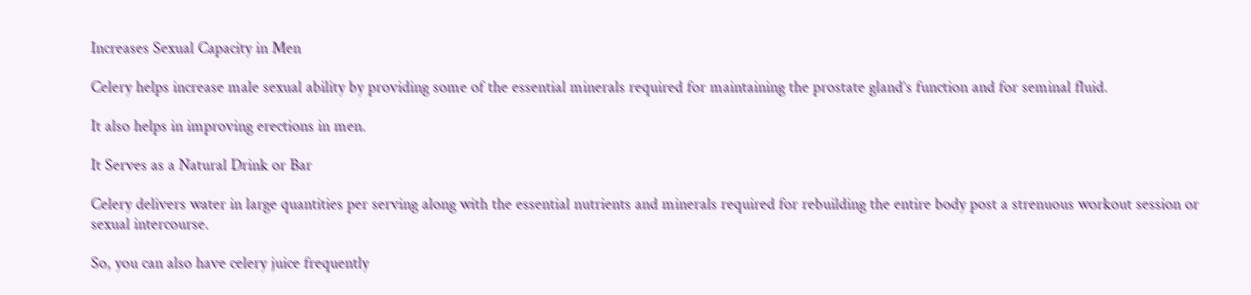Increases Sexual Capacity in Men

Celery helps increase male sexual ability by providing some of the essential minerals required for maintaining the prostate gland’s function and for seminal fluid.

It also helps in improving erections in men.

It Serves as a Natural Drink or Bar

Celery delivers water in large quantities per serving along with the essential nutrients and minerals required for rebuilding the entire body post a strenuous workout session or sexual intercourse.

So, you can also have celery juice frequently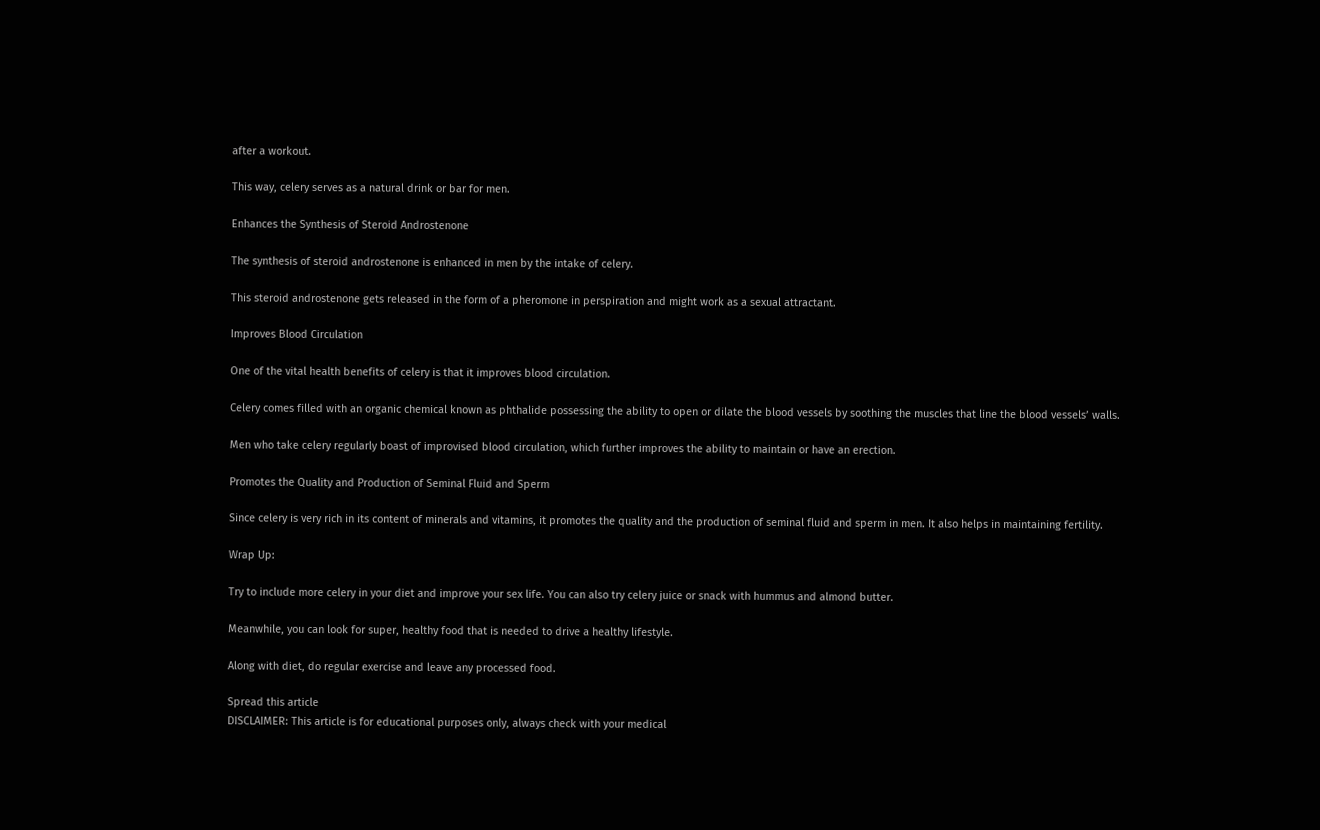after a workout.

This way, celery serves as a natural drink or bar for men.

Enhances the Synthesis of Steroid Androstenone

The synthesis of steroid androstenone is enhanced in men by the intake of celery.

This steroid androstenone gets released in the form of a pheromone in perspiration and might work as a sexual attractant.

Improves Blood Circulation

One of the vital health benefits of celery is that it improves blood circulation.

Celery comes filled with an organic chemical known as phthalide possessing the ability to open or dilate the blood vessels by soothing the muscles that line the blood vessels’ walls.

Men who take celery regularly boast of improvised blood circulation, which further improves the ability to maintain or have an erection.

Promotes the Quality and Production of Seminal Fluid and Sperm

Since celery is very rich in its content of minerals and vitamins, it promotes the quality and the production of seminal fluid and sperm in men. It also helps in maintaining fertility.

Wrap Up:

Try to include more celery in your diet and improve your sex life. You can also try celery juice or snack with hummus and almond butter.

Meanwhile, you can look for super, healthy food that is needed to drive a healthy lifestyle.

Along with diet, do regular exercise and leave any processed food.

Spread this article
DISCLAIMER: This article is for educational purposes only, always check with your medical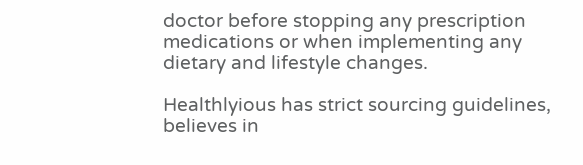doctor before stopping any prescription medications or when implementing any dietary and lifestyle changes.

Healthlyious has strict sourcing guidelines, believes in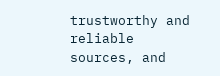trustworthy and reliable sources, and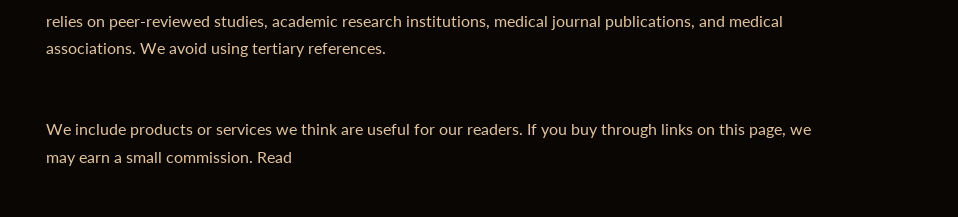relies on peer-reviewed studies, academic research institutions, medical journal publications, and medical associations. We avoid using tertiary references.


We include products or services we think are useful for our readers. If you buy through links on this page, we may earn a small commission. Read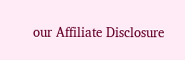our Affiliate Disclosure